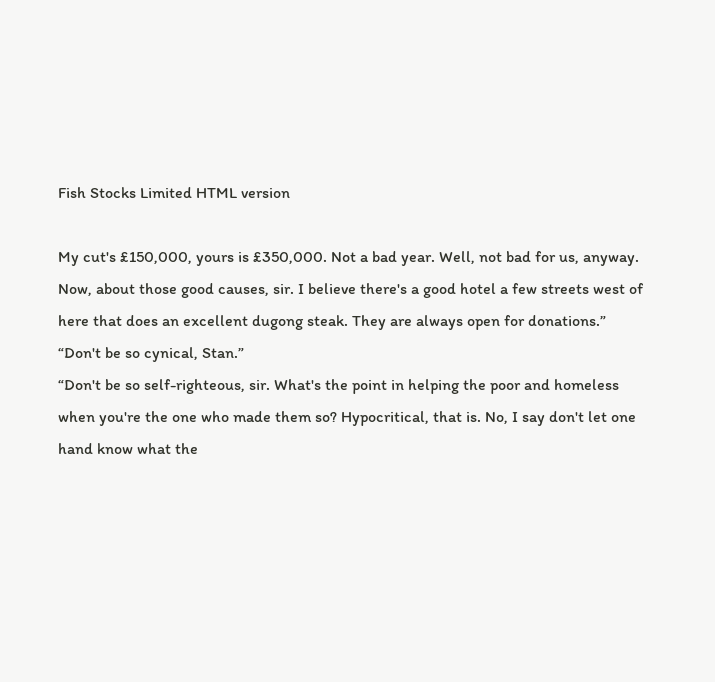Fish Stocks Limited HTML version

My cut's £150,000, yours is £350,000. Not a bad year. Well, not bad for us, anyway.
Now, about those good causes, sir. I believe there's a good hotel a few streets west of
here that does an excellent dugong steak. They are always open for donations.”
“Don't be so cynical, Stan.”
“Don't be so self-righteous, sir. What's the point in helping the poor and homeless
when you're the one who made them so? Hypocritical, that is. No, I say don't let one
hand know what the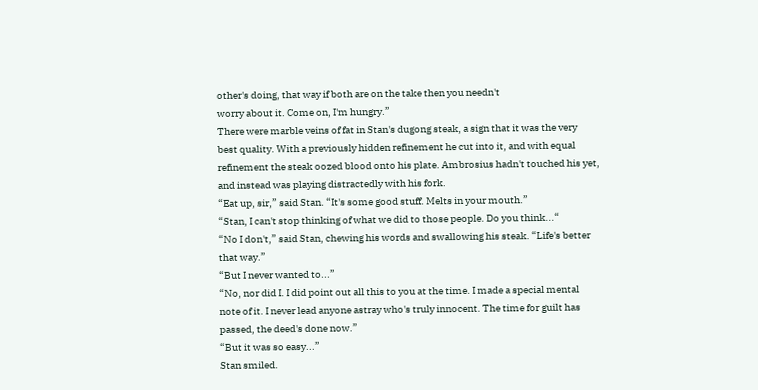other's doing, that way if both are on the take then you needn't
worry about it. Come on, I'm hungry.”
There were marble veins of fat in Stan's dugong steak, a sign that it was the very
best quality. With a previously hidden refinement he cut into it, and with equal
refinement the steak oozed blood onto his plate. Ambrosius hadn't touched his yet,
and instead was playing distractedly with his fork.
“Eat up, sir,” said Stan. “It's some good stuff. Melts in your mouth.”
“Stan, I can't stop thinking of what we did to those people. Do you think...“
“No I don't,” said Stan, chewing his words and swallowing his steak. “Life's better
that way.”
“But I never wanted to...”
“No, nor did I. I did point out all this to you at the time. I made a special mental
note of it. I never lead anyone astray who's truly innocent. The time for guilt has
passed, the deed's done now.”
“But it was so easy...”
Stan smiled.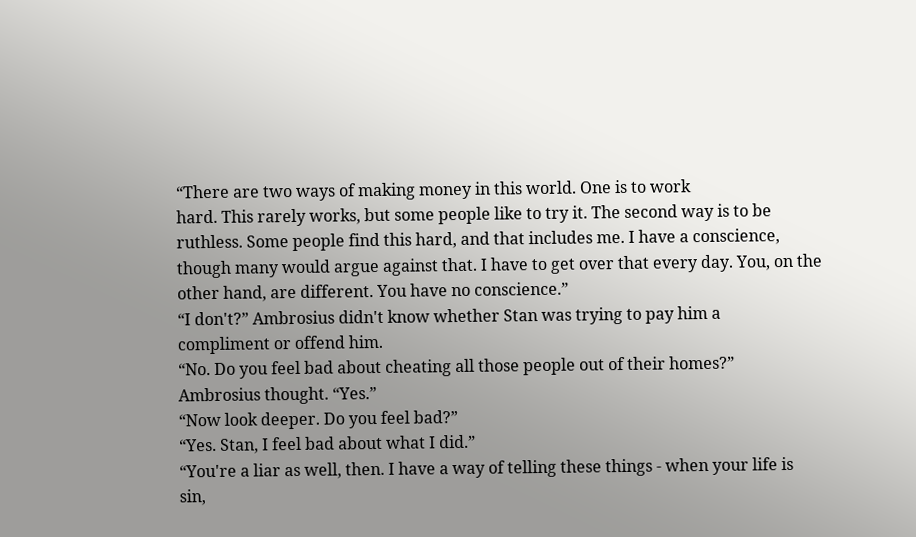“There are two ways of making money in this world. One is to work
hard. This rarely works, but some people like to try it. The second way is to be
ruthless. Some people find this hard, and that includes me. I have a conscience,
though many would argue against that. I have to get over that every day. You, on the
other hand, are different. You have no conscience.”
“I don't?” Ambrosius didn't know whether Stan was trying to pay him a
compliment or offend him.
“No. Do you feel bad about cheating all those people out of their homes?”
Ambrosius thought. “Yes.”
“Now look deeper. Do you feel bad?”
“Yes. Stan, I feel bad about what I did.”
“You're a liar as well, then. I have a way of telling these things - when your life is
sin,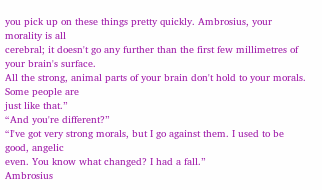you pick up on these things pretty quickly. Ambrosius, your morality is all
cerebral; it doesn't go any further than the first few millimetres of your brain's surface.
All the strong, animal parts of your brain don't hold to your morals. Some people are
just like that.”
“And you're different?”
“I've got very strong morals, but I go against them. I used to be good, angelic
even. You know what changed? I had a fall.”
Ambrosius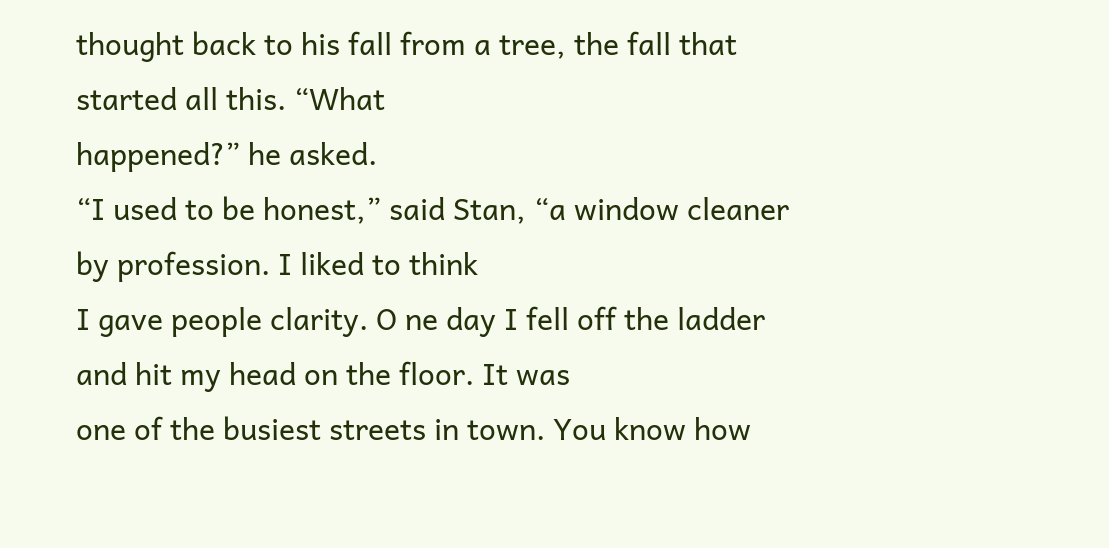thought back to his fall from a tree, the fall that started all this. “What
happened?” he asked.
“I used to be honest,” said Stan, “a window cleaner by profession. I liked to think
I gave people clarity. O ne day I fell off the ladder and hit my head on the floor. It was
one of the busiest streets in town. You know how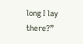long I lay there?”